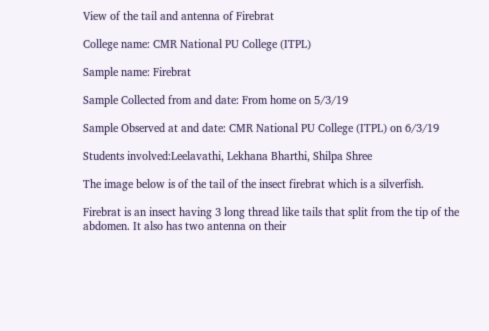View of the tail and antenna of Firebrat

College name: CMR National PU College (ITPL)

Sample name: Firebrat

Sample Collected from and date: From home on 5/3/19

Sample Observed at and date: CMR National PU College (ITPL) on 6/3/19

Students involved:Leelavathi, Lekhana Bharthi, Shilpa Shree

The image below is of the tail of the insect firebrat which is a silverfish.

Firebrat is an insect having 3 long thread like tails that split from the tip of the abdomen. It also has two antenna on their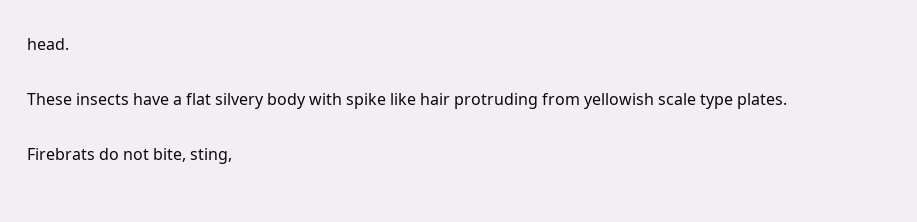head.

These insects have a flat silvery body with spike like hair protruding from yellowish scale type plates.

Firebrats do not bite, sting,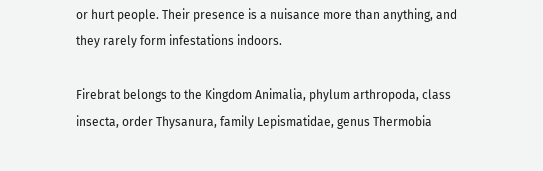or hurt people. Their presence is a nuisance more than anything, and they rarely form infestations indoors.

Firebrat belongs to the Kingdom Animalia, phylum arthropoda, class insecta, order Thysanura, family Lepismatidae, genus Thermobia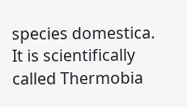species domestica. It is scientifically called Thermobia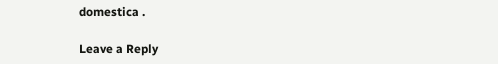domestica .

Leave a Reply